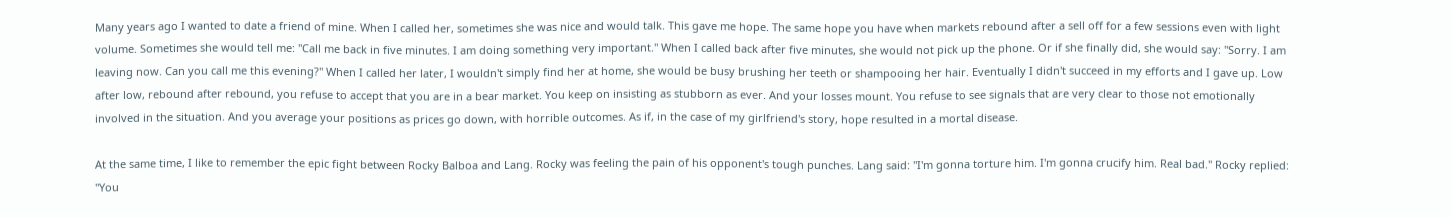Many years ago I wanted to date a friend of mine. When I called her, sometimes she was nice and would talk. This gave me hope. The same hope you have when markets rebound after a sell off for a few sessions even with light volume. Sometimes she would tell me: "Call me back in five minutes. I am doing something very important." When I called back after five minutes, she would not pick up the phone. Or if she finally did, she would say: "Sorry. I am leaving now. Can you call me this evening?" When I called her later, I wouldn't simply find her at home, she would be busy brushing her teeth or shampooing her hair. Eventually I didn't succeed in my efforts and I gave up. Low after low, rebound after rebound, you refuse to accept that you are in a bear market. You keep on insisting as stubborn as ever. And your losses mount. You refuse to see signals that are very clear to those not emotionally involved in the situation. And you average your positions as prices go down, with horrible outcomes. As if, in the case of my girlfriend's story, hope resulted in a mortal disease.

At the same time, I like to remember the epic fight between Rocky Balboa and Lang. Rocky was feeling the pain of his opponent's tough punches. Lang said: "I'm gonna torture him. I'm gonna crucify him. Real bad." Rocky replied: "You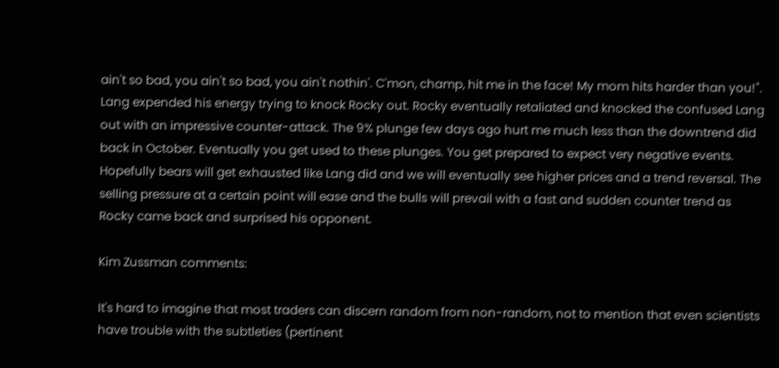ain't so bad, you ain't so bad, you ain't nothin'. C'mon, champ, hit me in the face! My mom hits harder than you!". Lang expended his energy trying to knock Rocky out. Rocky eventually retaliated and knocked the confused Lang out with an impressive counter-attack. The 9% plunge few days ago hurt me much less than the downtrend did back in October. Eventually you get used to these plunges. You get prepared to expect very negative events. Hopefully bears will get exhausted like Lang did and we will eventually see higher prices and a trend reversal. The selling pressure at a certain point will ease and the bulls will prevail with a fast and sudden counter trend as Rocky came back and surprised his opponent.

Kim Zussman comments:

It's hard to imagine that most traders can discern random from non-random, not to mention that even scientists have trouble with the subtleties (pertinent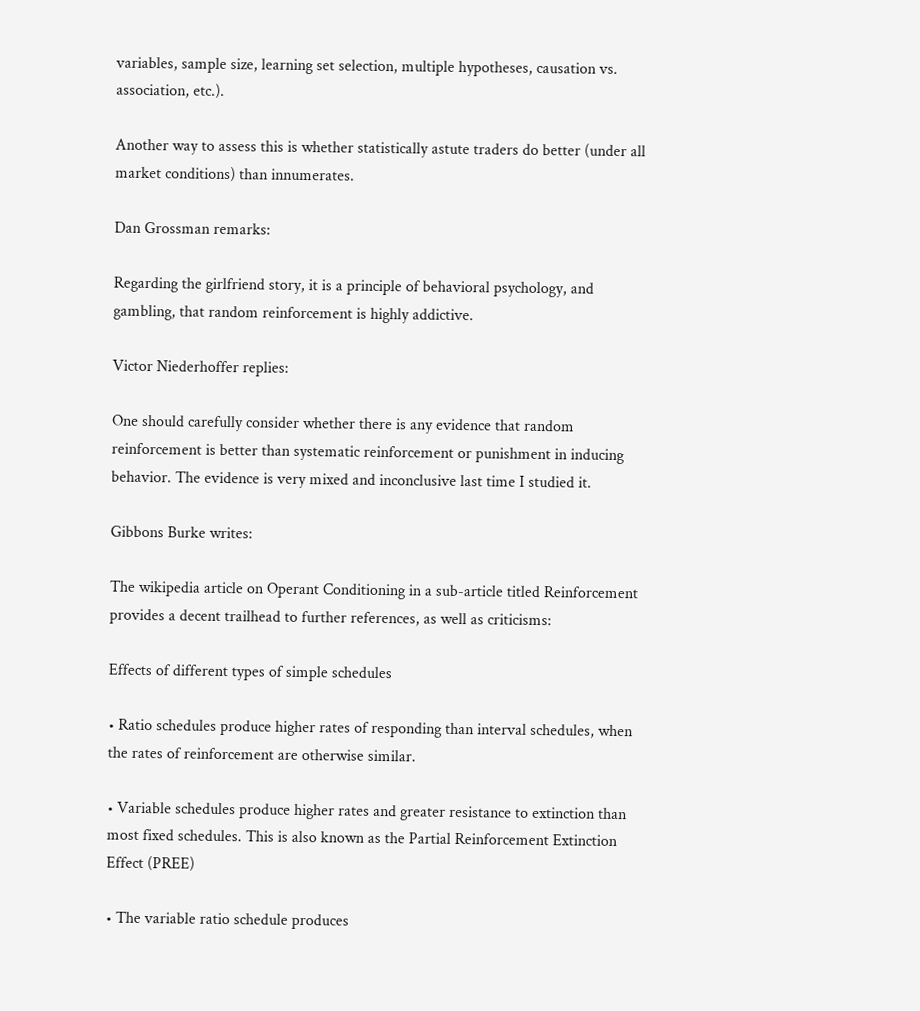variables, sample size, learning set selection, multiple hypotheses, causation vs. association, etc.).

Another way to assess this is whether statistically astute traders do better (under all market conditions) than innumerates.

Dan Grossman remarks:

Regarding the girlfriend story, it is a principle of behavioral psychology, and gambling, that random reinforcement is highly addictive.

Victor Niederhoffer replies:

One should carefully consider whether there is any evidence that random reinforcement is better than systematic reinforcement or punishment in inducing behavior. The evidence is very mixed and inconclusive last time I studied it.

Gibbons Burke writes:

The wikipedia article on Operant Conditioning in a sub-article titled Reinforcement provides a decent trailhead to further references, as well as criticisms:

Effects of different types of simple schedules

• Ratio schedules produce higher rates of responding than interval schedules, when the rates of reinforcement are otherwise similar.

• Variable schedules produce higher rates and greater resistance to extinction than most fixed schedules. This is also known as the Partial Reinforcement Extinction Effect (PREE)

• The variable ratio schedule produces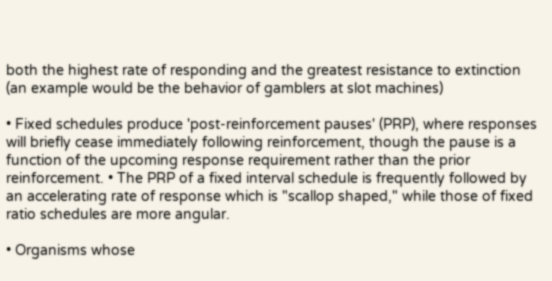both the highest rate of responding and the greatest resistance to extinction (an example would be the behavior of gamblers at slot machines)

• Fixed schedules produce 'post-reinforcement pauses' (PRP), where responses will briefly cease immediately following reinforcement, though the pause is a function of the upcoming response requirement rather than the prior reinforcement. • The PRP of a fixed interval schedule is frequently followed by an accelerating rate of response which is "scallop shaped," while those of fixed ratio schedules are more angular.

• Organisms whose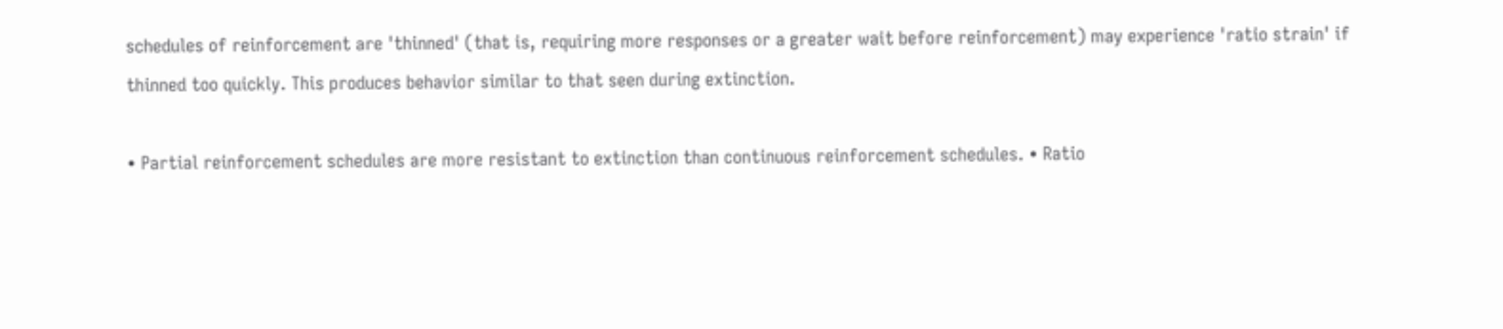schedules of reinforcement are 'thinned' (that is, requiring more responses or a greater wait before reinforcement) may experience 'ratio strain' if thinned too quickly. This produces behavior similar to that seen during extinction.

• Partial reinforcement schedules are more resistant to extinction than continuous reinforcement schedules. • Ratio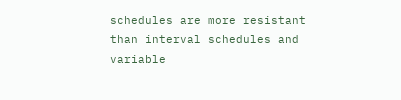schedules are more resistant than interval schedules and variable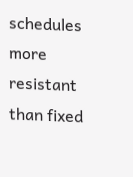schedules more resistant than fixed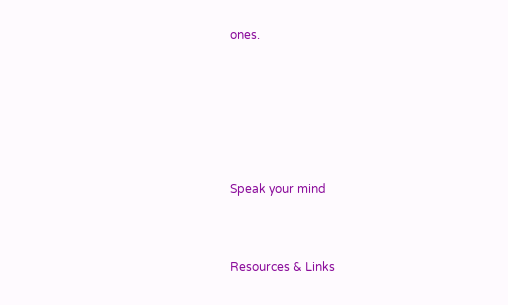ones.





Speak your mind


Resources & Links